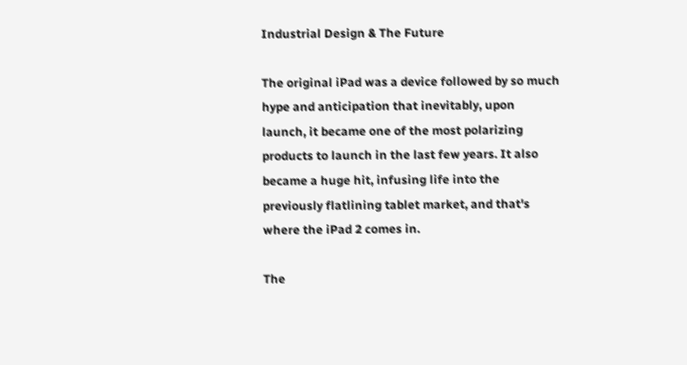Industrial Design & The Future

The original iPad was a device followed by so much hype and anticipation that inevitably, upon launch, it became one of the most polarizing products to launch in the last few years. It also became a huge hit, infusing life into the previously flatlining tablet market, and that's where the iPad 2 comes in.

The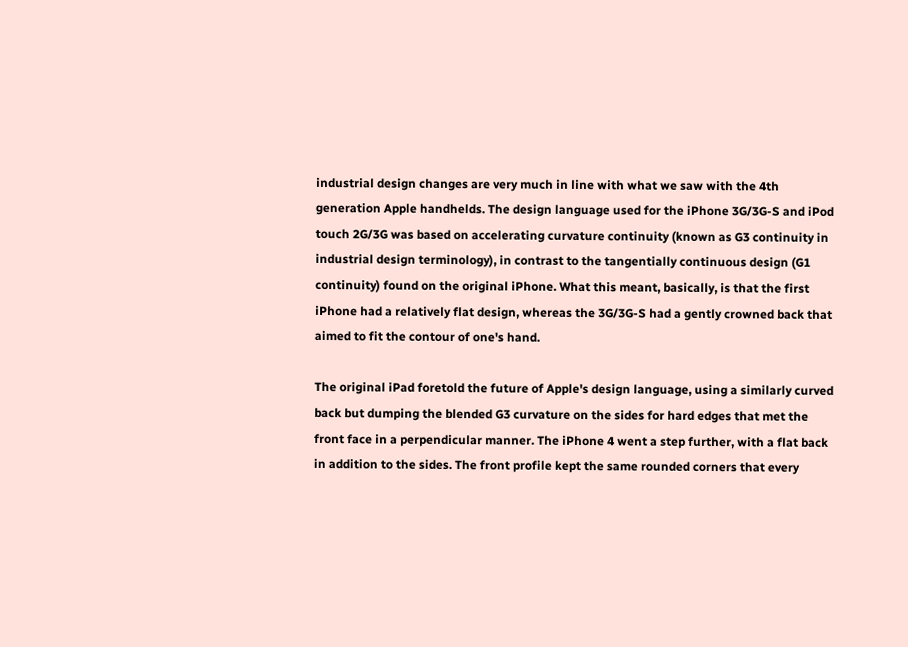industrial design changes are very much in line with what we saw with the 4th generation Apple handhelds. The design language used for the iPhone 3G/3G-S and iPod touch 2G/3G was based on accelerating curvature continuity (known as G3 continuity in industrial design terminology), in contrast to the tangentially continuous design (G1 continuity) found on the original iPhone. What this meant, basically, is that the first iPhone had a relatively flat design, whereas the 3G/3G-S had a gently crowned back that aimed to fit the contour of one's hand.

The original iPad foretold the future of Apple's design language, using a similarly curved back but dumping the blended G3 curvature on the sides for hard edges that met the front face in a perpendicular manner. The iPhone 4 went a step further, with a flat back in addition to the sides. The front profile kept the same rounded corners that every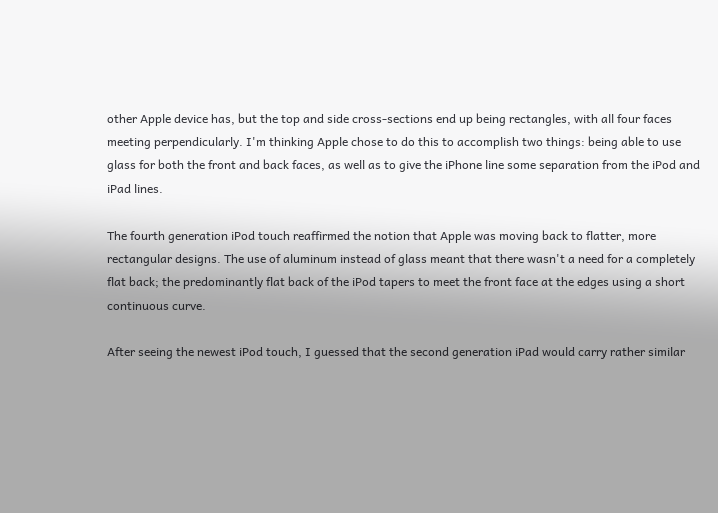other Apple device has, but the top and side cross-sections end up being rectangles, with all four faces meeting perpendicularly. I'm thinking Apple chose to do this to accomplish two things: being able to use glass for both the front and back faces, as well as to give the iPhone line some separation from the iPod and iPad lines.

The fourth generation iPod touch reaffirmed the notion that Apple was moving back to flatter, more rectangular designs. The use of aluminum instead of glass meant that there wasn't a need for a completely flat back; the predominantly flat back of the iPod tapers to meet the front face at the edges using a short continuous curve.

After seeing the newest iPod touch, I guessed that the second generation iPad would carry rather similar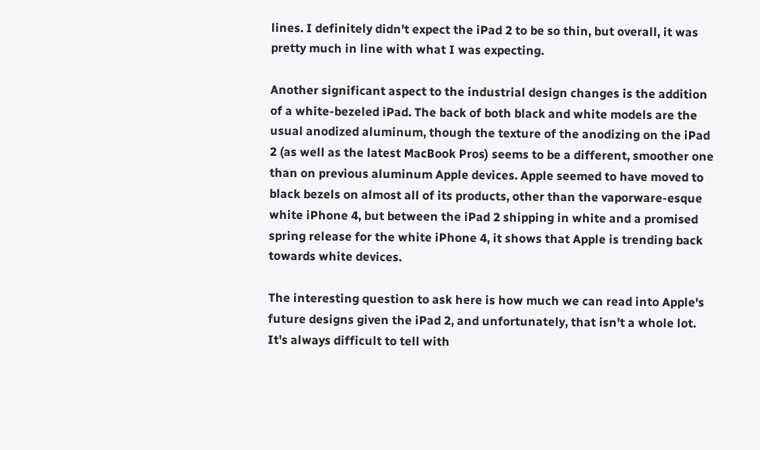lines. I definitely didn't expect the iPad 2 to be so thin, but overall, it was pretty much in line with what I was expecting.

Another significant aspect to the industrial design changes is the addition of a white-bezeled iPad. The back of both black and white models are the usual anodized aluminum, though the texture of the anodizing on the iPad 2 (as well as the latest MacBook Pros) seems to be a different, smoother one than on previous aluminum Apple devices. Apple seemed to have moved to black bezels on almost all of its products, other than the vaporware-esque white iPhone 4, but between the iPad 2 shipping in white and a promised spring release for the white iPhone 4, it shows that Apple is trending back towards white devices.

The interesting question to ask here is how much we can read into Apple's future designs given the iPad 2, and unfortunately, that isn't a whole lot. It's always difficult to tell with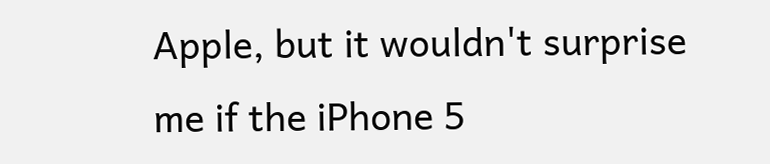Apple, but it wouldn't surprise me if the iPhone 5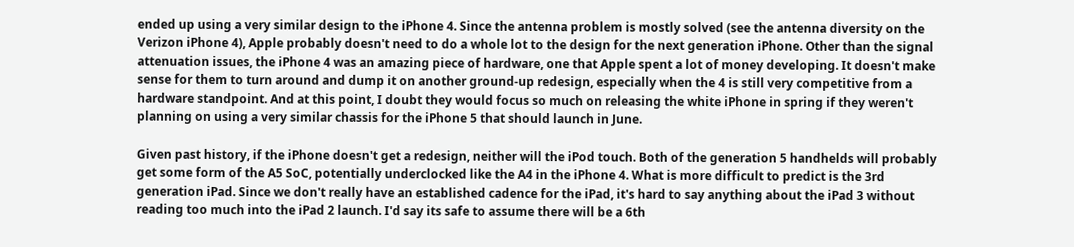ended up using a very similar design to the iPhone 4. Since the antenna problem is mostly solved (see the antenna diversity on the Verizon iPhone 4), Apple probably doesn't need to do a whole lot to the design for the next generation iPhone. Other than the signal attenuation issues, the iPhone 4 was an amazing piece of hardware, one that Apple spent a lot of money developing. It doesn't make sense for them to turn around and dump it on another ground-up redesign, especially when the 4 is still very competitive from a hardware standpoint. And at this point, I doubt they would focus so much on releasing the white iPhone in spring if they weren't planning on using a very similar chassis for the iPhone 5 that should launch in June.

Given past history, if the iPhone doesn't get a redesign, neither will the iPod touch. Both of the generation 5 handhelds will probably get some form of the A5 SoC, potentially underclocked like the A4 in the iPhone 4. What is more difficult to predict is the 3rd generation iPad. Since we don't really have an established cadence for the iPad, it's hard to say anything about the iPad 3 without reading too much into the iPad 2 launch. I'd say its safe to assume there will be a 6th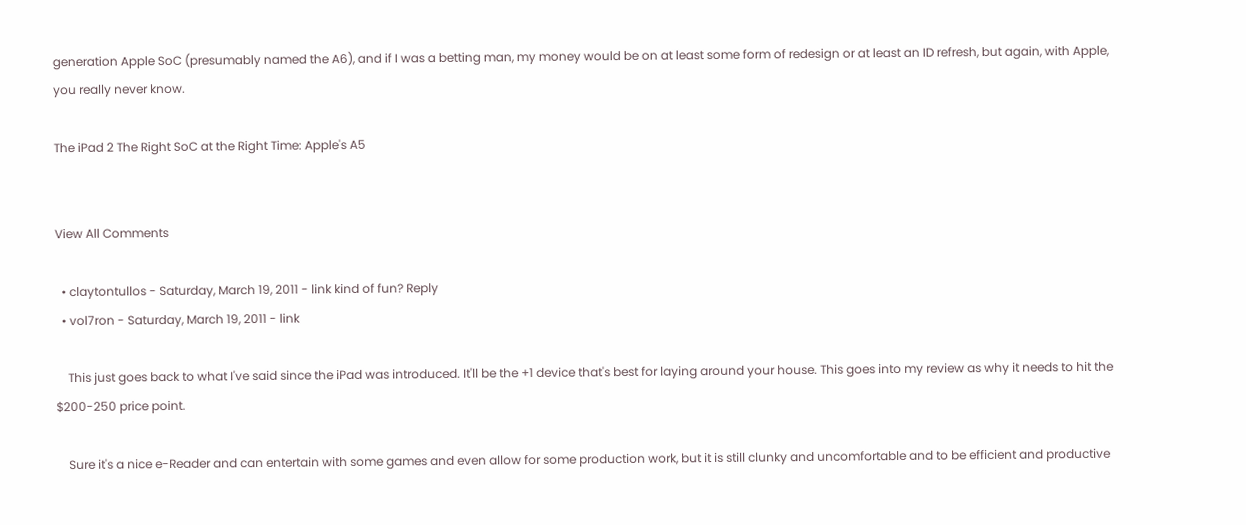generation Apple SoC (presumably named the A6), and if I was a betting man, my money would be on at least some form of redesign or at least an ID refresh, but again, with Apple, you really never know.

The iPad 2 The Right SoC at the Right Time: Apple's A5


View All Comments

  • claytontullos - Saturday, March 19, 2011 - link kind of fun? Reply
  • vol7ron - Saturday, March 19, 2011 - link

    This just goes back to what I've said since the iPad was introduced. It'll be the +1 device that's best for laying around your house. This goes into my review as why it needs to hit the $200-250 price point.

    Sure it's a nice e-Reader and can entertain with some games and even allow for some production work, but it is still clunky and uncomfortable and to be efficient and productive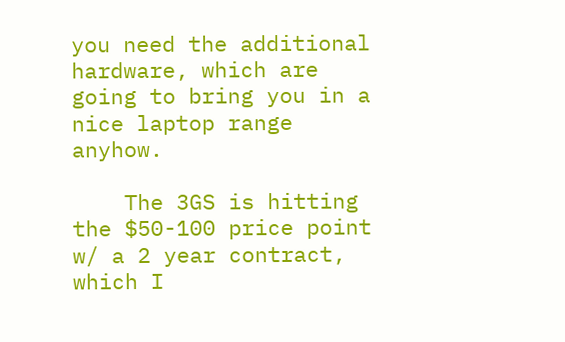you need the additional hardware, which are going to bring you in a nice laptop range anyhow.

    The 3GS is hitting the $50-100 price point w/ a 2 year contract, which I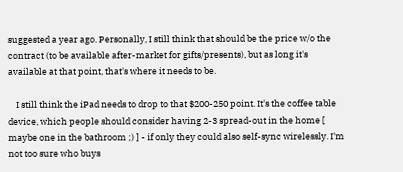suggested a year ago. Personally, I still think that should be the price w/o the contract (to be available after-market for gifts/presents), but as long it's available at that point, that's where it needs to be.

    I still think the iPad needs to drop to that $200-250 point. It's the coffee table device, which people should consider having 2-3 spread-out in the home [ maybe one in the bathroom ;) ] - if only they could also self-sync wirelessly. I'm not too sure who buys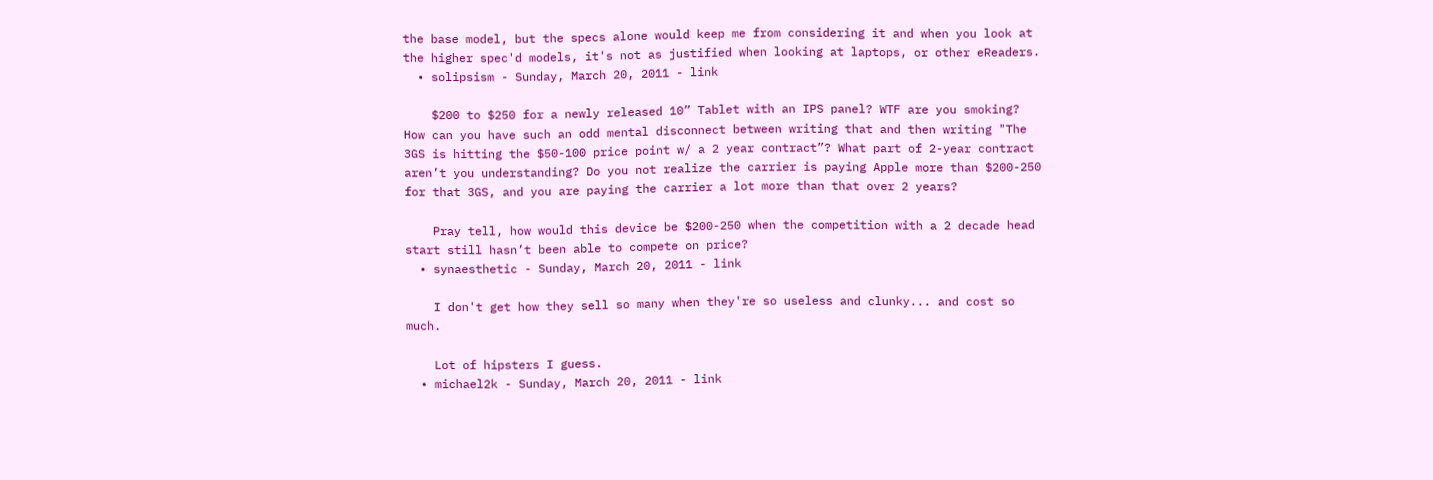the base model, but the specs alone would keep me from considering it and when you look at the higher spec'd models, it's not as justified when looking at laptops, or other eReaders.
  • solipsism - Sunday, March 20, 2011 - link

    $200 to $250 for a newly released 10” Tablet with an IPS panel? WTF are you smoking? How can you have such an odd mental disconnect between writing that and then writing "The 3GS is hitting the $50-100 price point w/ a 2 year contract”? What part of 2-year contract aren’t you understanding? Do you not realize the carrier is paying Apple more than $200-250 for that 3GS, and you are paying the carrier a lot more than that over 2 years?

    Pray tell, how would this device be $200-250 when the competition with a 2 decade head start still hasn’t been able to compete on price?
  • synaesthetic - Sunday, March 20, 2011 - link

    I don't get how they sell so many when they're so useless and clunky... and cost so much.

    Lot of hipsters I guess.
  • michael2k - Sunday, March 20, 2011 - link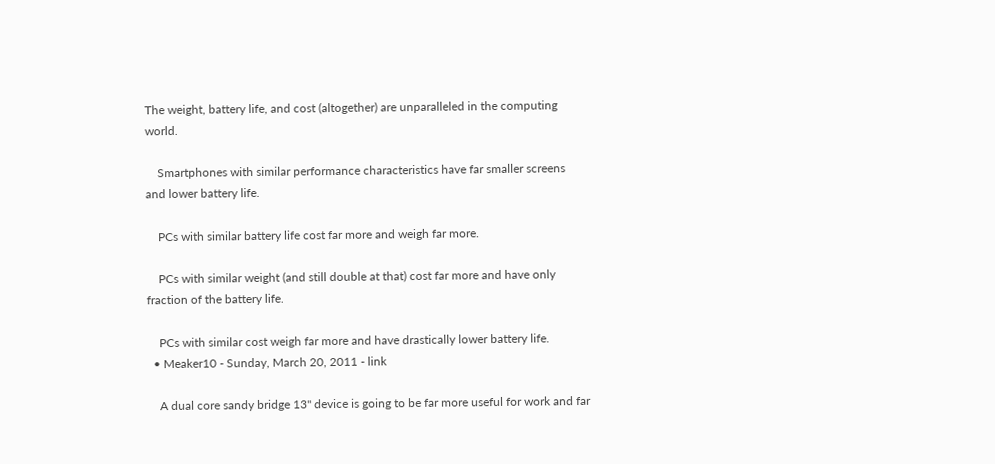The weight, battery life, and cost (altogether) are unparalleled in the computing world.

    Smartphones with similar performance characteristics have far smaller screens and lower battery life.

    PCs with similar battery life cost far more and weigh far more.

    PCs with similar weight (and still double at that) cost far more and have only fraction of the battery life.

    PCs with similar cost weigh far more and have drastically lower battery life.
  • Meaker10 - Sunday, March 20, 2011 - link

    A dual core sandy bridge 13" device is going to be far more useful for work and far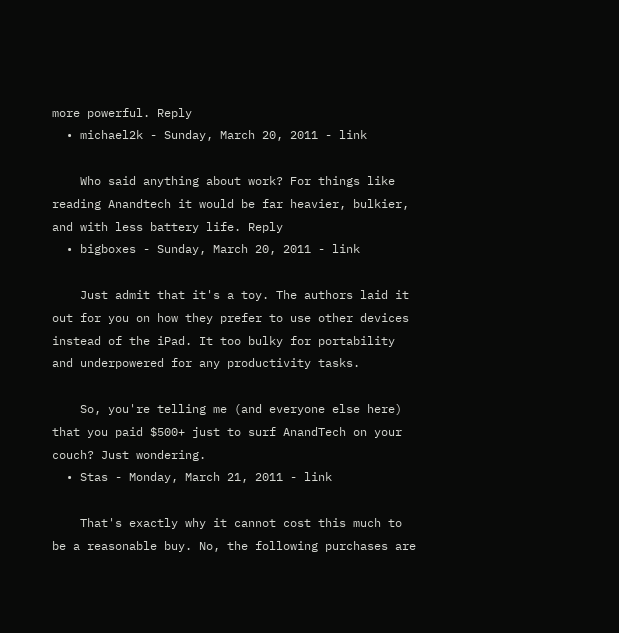more powerful. Reply
  • michael2k - Sunday, March 20, 2011 - link

    Who said anything about work? For things like reading Anandtech it would be far heavier, bulkier, and with less battery life. Reply
  • bigboxes - Sunday, March 20, 2011 - link

    Just admit that it's a toy. The authors laid it out for you on how they prefer to use other devices instead of the iPad. It too bulky for portability and underpowered for any productivity tasks.

    So, you're telling me (and everyone else here) that you paid $500+ just to surf AnandTech on your couch? Just wondering.
  • Stas - Monday, March 21, 2011 - link

    That's exactly why it cannot cost this much to be a reasonable buy. No, the following purchases are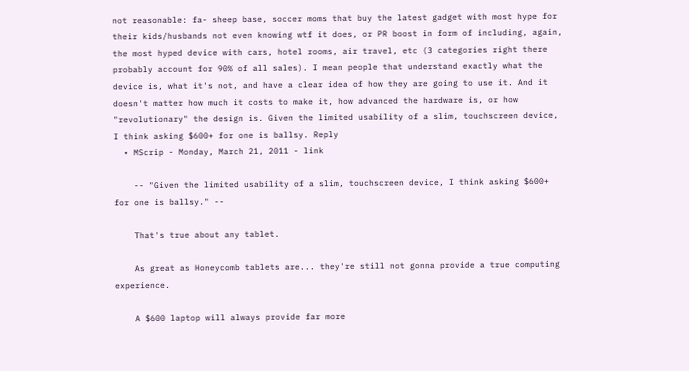not reasonable: fa- sheep base, soccer moms that buy the latest gadget with most hype for their kids/husbands not even knowing wtf it does, or PR boost in form of including, again, the most hyped device with cars, hotel rooms, air travel, etc (3 categories right there probably account for 90% of all sales). I mean people that understand exactly what the device is, what it's not, and have a clear idea of how they are going to use it. And it doesn't matter how much it costs to make it, how advanced the hardware is, or how "revolutionary" the design is. Given the limited usability of a slim, touchscreen device, I think asking $600+ for one is ballsy. Reply
  • MScrip - Monday, March 21, 2011 - link

    -- "Given the limited usability of a slim, touchscreen device, I think asking $600+ for one is ballsy." --

    That's true about any tablet.

    As great as Honeycomb tablets are... they're still not gonna provide a true computing experience.

    A $600 laptop will always provide far more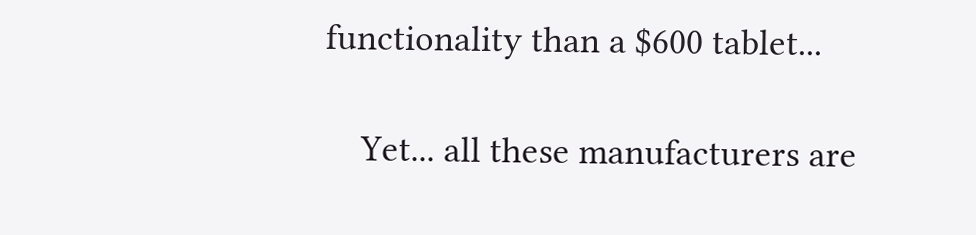functionality than a $600 tablet...

    Yet... all these manufacturers are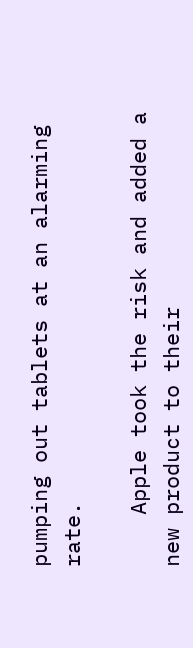pumping out tablets at an alarming rate.

    Apple took the risk and added a new product to their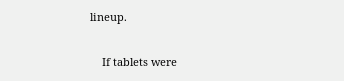lineup.

    If tablets were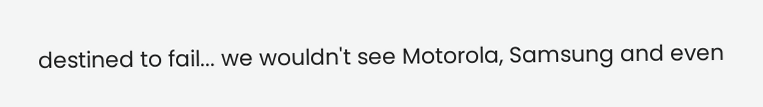destined to fail... we wouldn't see Motorola, Samsung and even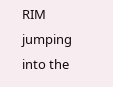RIM jumping into the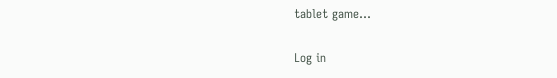tablet game...

Log in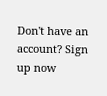Don't have an account? Sign up now